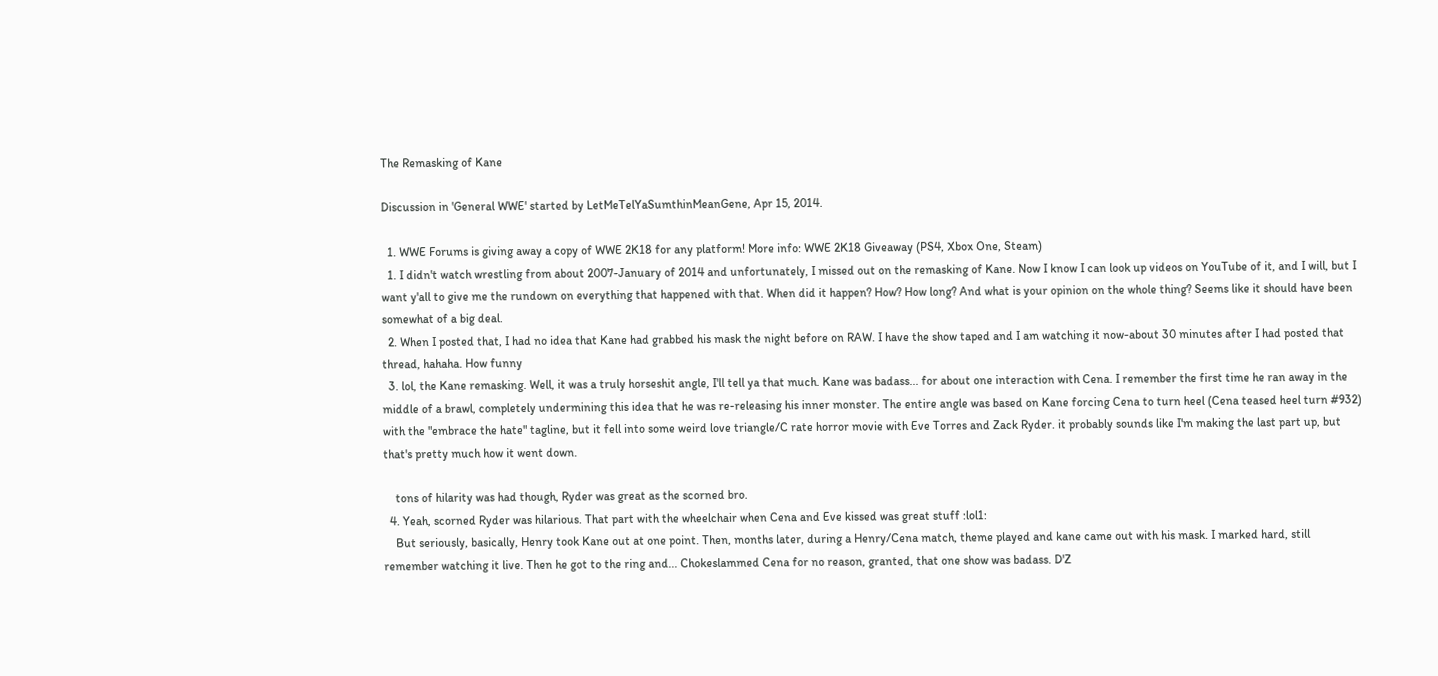The Remasking of Kane

Discussion in 'General WWE' started by LetMeTelYaSumthinMeanGene, Apr 15, 2014.

  1. WWE Forums is giving away a copy of WWE 2K18 for any platform! More info: WWE 2K18 Giveaway (PS4, Xbox One, Steam)
  1. I didn't watch wrestling from about 2007-January of 2014 and unfortunately, I missed out on the remasking of Kane. Now I know I can look up videos on YouTube of it, and I will, but I want y'all to give me the rundown on everything that happened with that. When did it happen? How? How long? And what is your opinion on the whole thing? Seems like it should have been somewhat of a big deal.
  2. When I posted that, I had no idea that Kane had grabbed his mask the night before on RAW. I have the show taped and I am watching it now-about 30 minutes after I had posted that thread, hahaha. How funny
  3. lol, the Kane remasking. Well, it was a truly horseshit angle, I'll tell ya that much. Kane was badass... for about one interaction with Cena. I remember the first time he ran away in the middle of a brawl, completely undermining this idea that he was re-releasing his inner monster. The entire angle was based on Kane forcing Cena to turn heel (Cena teased heel turn #932) with the "embrace the hate" tagline, but it fell into some weird love triangle/C rate horror movie with Eve Torres and Zack Ryder. it probably sounds like I'm making the last part up, but that's pretty much how it went down.

    tons of hilarity was had though, Ryder was great as the scorned bro.
  4. Yeah, scorned Ryder was hilarious. That part with the wheelchair when Cena and Eve kissed was great stuff :lol1:
    But seriously, basically, Henry took Kane out at one point. Then, months later, during a Henry/Cena match, theme played and kane came out with his mask. I marked hard, still remember watching it live. Then he got to the ring and... Chokeslammed Cena for no reason, granted, that one show was badass. D'Z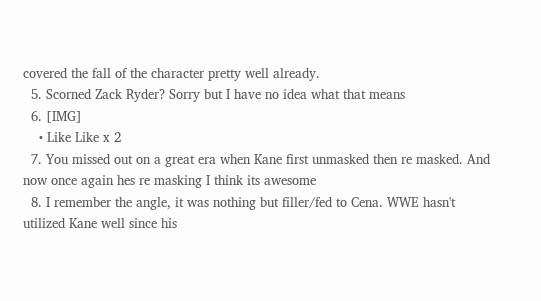covered the fall of the character pretty well already.
  5. Scorned Zack Ryder? Sorry but I have no idea what that means
  6. [IMG]
    • Like Like x 2
  7. You missed out on a great era when Kane first unmasked then re masked. And now once again hes re masking I think its awesome
  8. I remember the angle, it was nothing but filler/fed to Cena. WWE hasn't utilized Kane well since his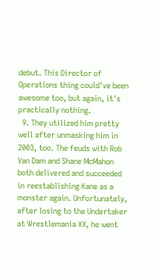debut. This Director of Operations thing could've been awesome too, but again, it's practically nothing.
  9. They utilized him pretty well after unmasking him in 2003, too. The feuds with Rob Van Dam and Shane McMahon both delivered and succeeded in reestablishing Kane as a monster again. Unfortunately, after losing to the Undertaker at Wrestlemania XX, he went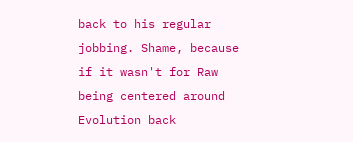back to his regular jobbing. Shame, because if it wasn't for Raw being centered around Evolution back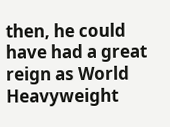then, he could have had a great reign as World Heavyweight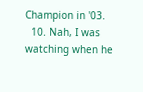Champion in '03.
  10. Nah, I was watching when he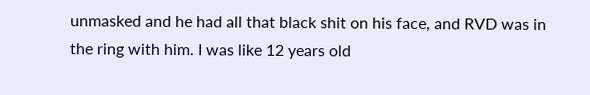unmasked and he had all that black shit on his face, and RVD was in the ring with him. I was like 12 years old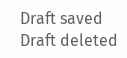Draft saved Draft deleted